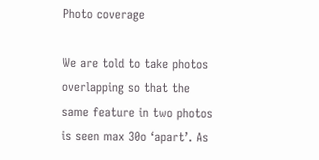Photo coverage

We are told to take photos overlapping so that the same feature in two photos is seen max 30o ‘apart’. As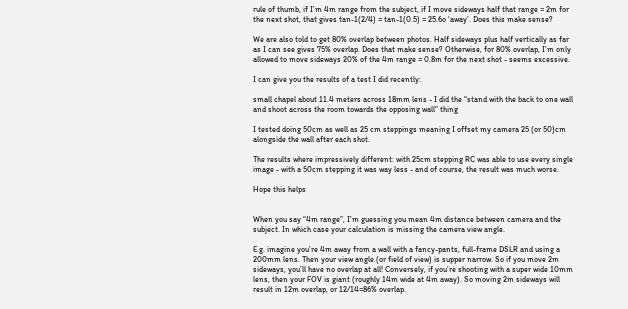rule of thumb, if I’m 4m range from the subject, if I move sideways half that range = 2m for the next shot, that gives tan-1(2/4) = tan-1(0.5) = 25.6o ‘away’. Does this make sense?

We are also told to get 80% overlap between photos. Half sideways plus half vertically as far as I can see gives 75% overlap. Does that make sense? Otherwise, for 80% overlap, I’m only allowed to move sideways 20% of the 4m range = 0.8m for the next shot - seems excessive.

I can give you the results of a test I did recently:

small chapel about 11.4 meters across 18mm lens - I did the “stand with the back to one wall and shoot across the room towards the opposing wall” thing

I tested doing 50cm as well as 25 cm steppings meaning I offset my camera 25 (or 50)cm alongside the wall after each shot.

The results where impressively different: with 25cm stepping RC was able to use every single image - with a 50cm stepping it was way less - and of course, the result was much worse.

Hope this helps


When you say “4m range”, I’m guessing you mean 4m distance between camera and the subject. In which case your calculation is missing the camera view angle.

E.g. imagine you’re 4m away from a wall with a fancy-pants, full-frame DSLR and using a 200mm lens. Then your view angle (or field of view) is supper narrow. So if you move 2m sideways, you’ll have no overlap at all! Conversely, if you’re shooting with a super wide 10mm lens, then your FOV is giant (roughly 14m wide at 4m away). So moving 2m sideways will result in 12m overlap, or 12/14=86% overlap.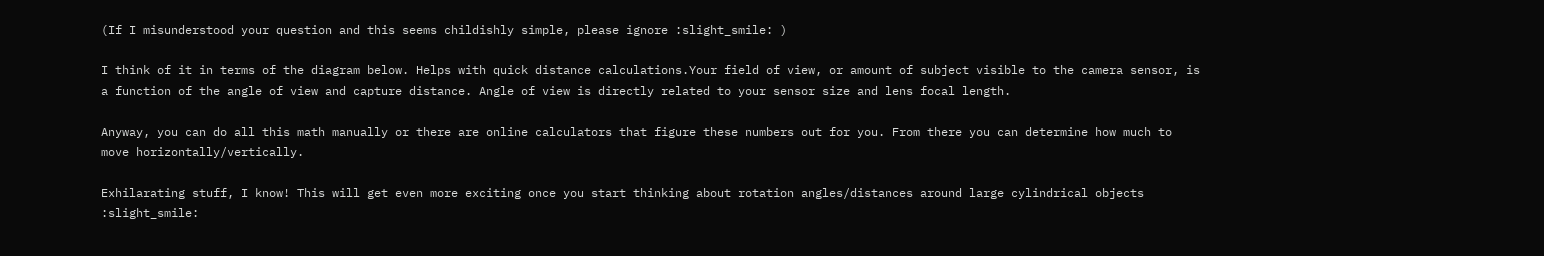(If I misunderstood your question and this seems childishly simple, please ignore :slight_smile: )

I think of it in terms of the diagram below. Helps with quick distance calculations.Your field of view, or amount of subject visible to the camera sensor, is a function of the angle of view and capture distance. Angle of view is directly related to your sensor size and lens focal length.

Anyway, you can do all this math manually or there are online calculators that figure these numbers out for you. From there you can determine how much to move horizontally/vertically.

Exhilarating stuff, I know! This will get even more exciting once you start thinking about rotation angles/distances around large cylindrical objects :slight_smile: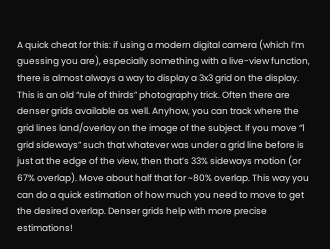A quick cheat for this: if using a modern digital camera (which I’m guessing you are), especially something with a live-view function, there is almost always a way to display a 3x3 grid on the display. This is an old “rule of thirds” photography trick. Often there are denser grids available as well. Anyhow, you can track where the grid lines land/overlay on the image of the subject. If you move “1 grid sideways” such that whatever was under a grid line before is just at the edge of the view, then that’s 33% sideways motion (or 67% overlap). Move about half that for ~80% overlap. This way you can do a quick estimation of how much you need to move to get the desired overlap. Denser grids help with more precise estimations!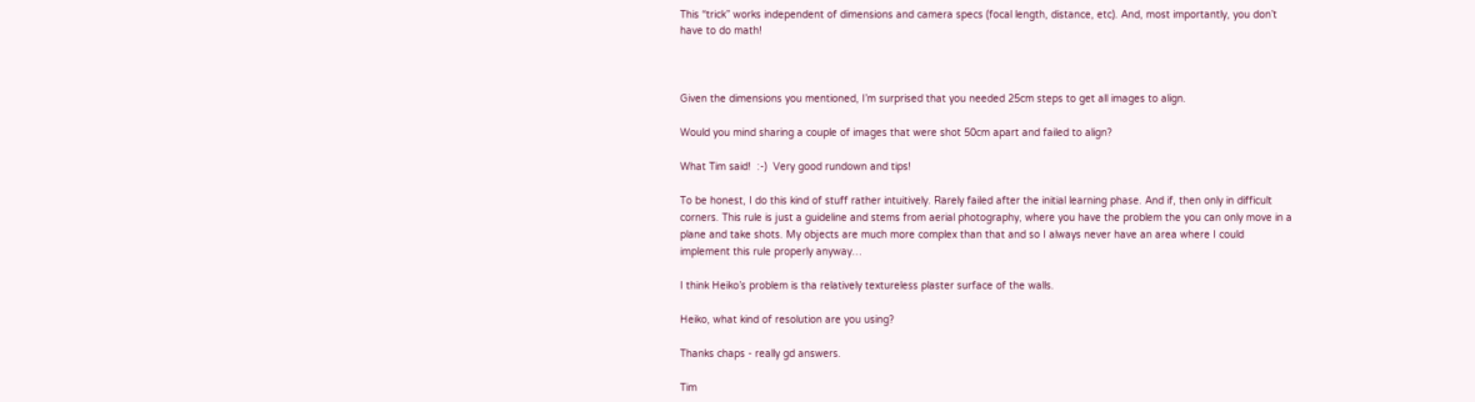This “trick” works independent of dimensions and camera specs (focal length, distance, etc). And, most importantly, you don’t have to do math!



Given the dimensions you mentioned, I’m surprised that you needed 25cm steps to get all images to align.

Would you mind sharing a couple of images that were shot 50cm apart and failed to align?

What Tim said!  :-)  Very good rundown and tips!

To be honest, I do this kind of stuff rather intuitively. Rarely failed after the initial learning phase. And if, then only in difficult corners. This rule is just a guideline and stems from aerial photography, where you have the problem the you can only move in a plane and take shots. My objects are much more complex than that and so I always never have an area where I could implement this rule properly anyway…

I think Heiko’s problem is tha relatively textureless plaster surface of the walls.

Heiko, what kind of resolution are you using?

Thanks chaps - really gd answers.

Tim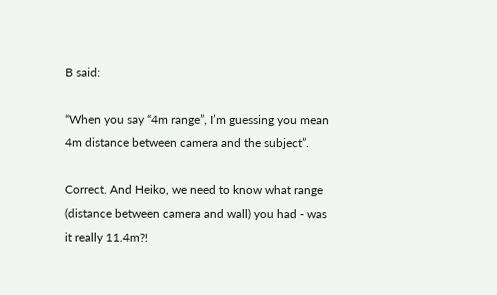B said:

“When you say “4m range”, I’m guessing you mean 4m distance between camera and the subject”.

Correct. And Heiko, we need to know what range (distance between camera and wall) you had - was it really 11.4m?!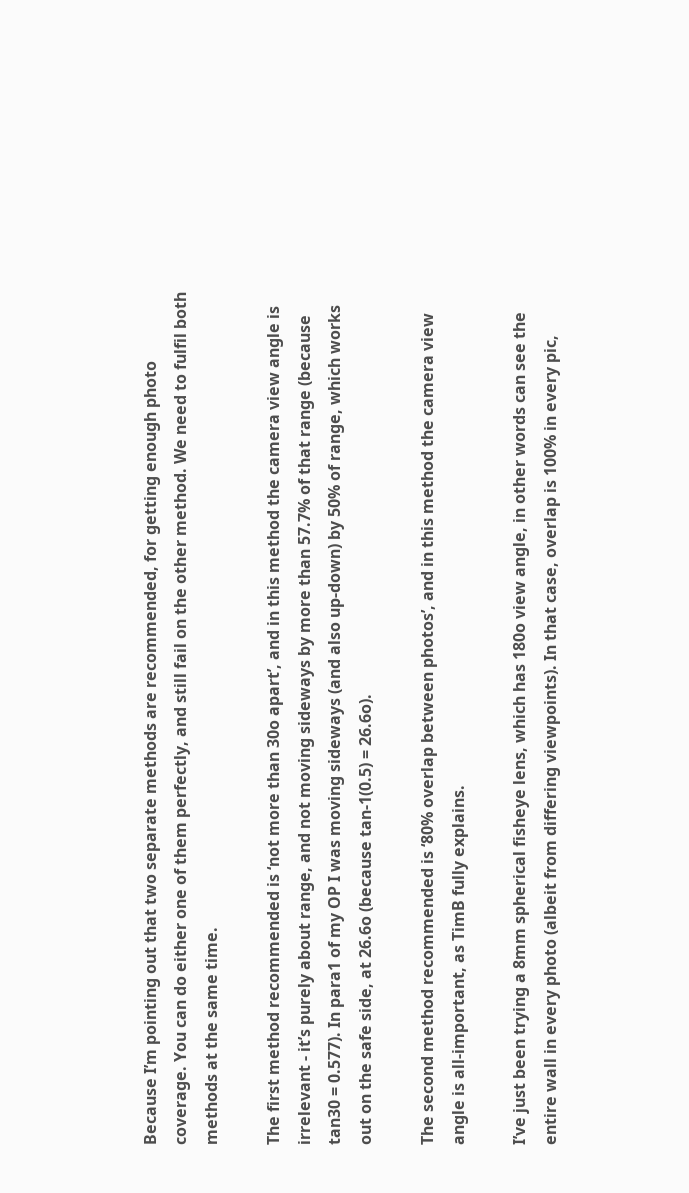Because I’m pointing out that two separate methods are recommended, for getting enough photo coverage. You can do either one of them perfectly, and still fail on the other method. We need to fulfil both methods at the same time.

The first method recommended is ‘not more than 30o apart’, and in this method the camera view angle is irrelevant - it’s purely about range, and not moving sideways by more than 57.7% of that range (because tan30 = 0.577). In para1 of my OP I was moving sideways (and also up-down) by 50% of range, which works out on the safe side, at 26.6o (because tan-1(0.5) = 26.6o).

The second method recommended is ‘80% overlap between photos’, and in this method the camera view angle is all-important, as TimB fully explains.

I’ve just been trying a 8mm spherical fisheye lens, which has 180o view angle, in other words can see the entire wall in every photo (albeit from differing viewpoints). In that case, overlap is 100% in every pic,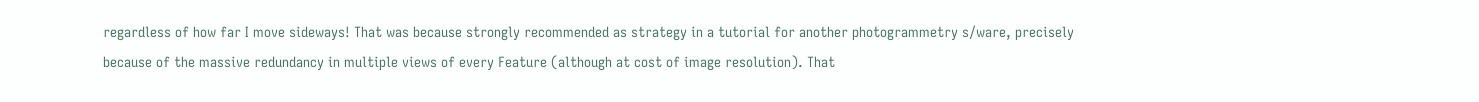regardless of how far I move sideways! That was because strongly recommended as strategy in a tutorial for another photogrammetry s/ware, precisely because of the massive redundancy in multiple views of every Feature (although at cost of image resolution). That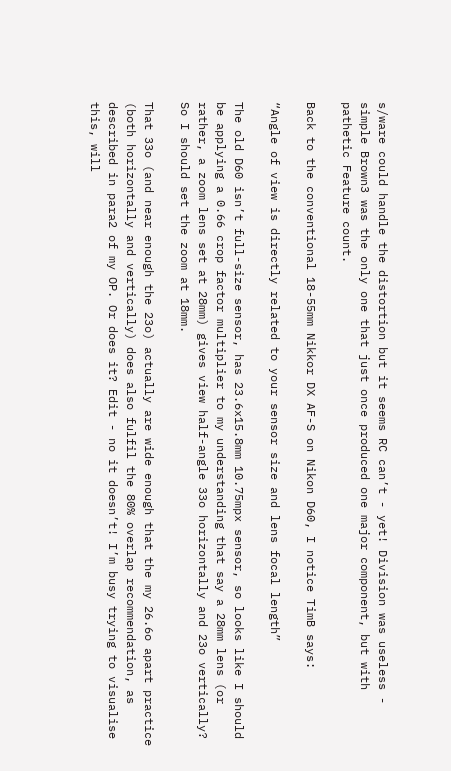s/ware could handle the distortion but it seems RC can’t - yet! Division was useless - simple Brown3 was the only one that just once produced one major component, but with pathetic Feature count.

Back to the conventional 18-55mm Nikkor DX AF-S on Nikon D60, I notice TimB says:

“Angle of view is directly related to your sensor size and lens focal length”

The old D60 isn’t full-size sensor, has 23.6x15.8mm 10.75mpx sensor, so looks like I should be applying a 0.66 crop factor multiplier to my understanding that say a 28mm lens (or rather, a zoom lens set at 28mm) gives view half-angle 33o horizontally and 23o vertically? So I should set the zoom at 18mm.

That 33o (and near enough the 23o) actually are wide enough that the my 26.6o apart practice (both horizontally and vertically) does also fulfil the 80% overlap recommendation, as described in para2 of my OP. Or does it? Edit - no it doesn’t! I’m busy trying to visualise this, will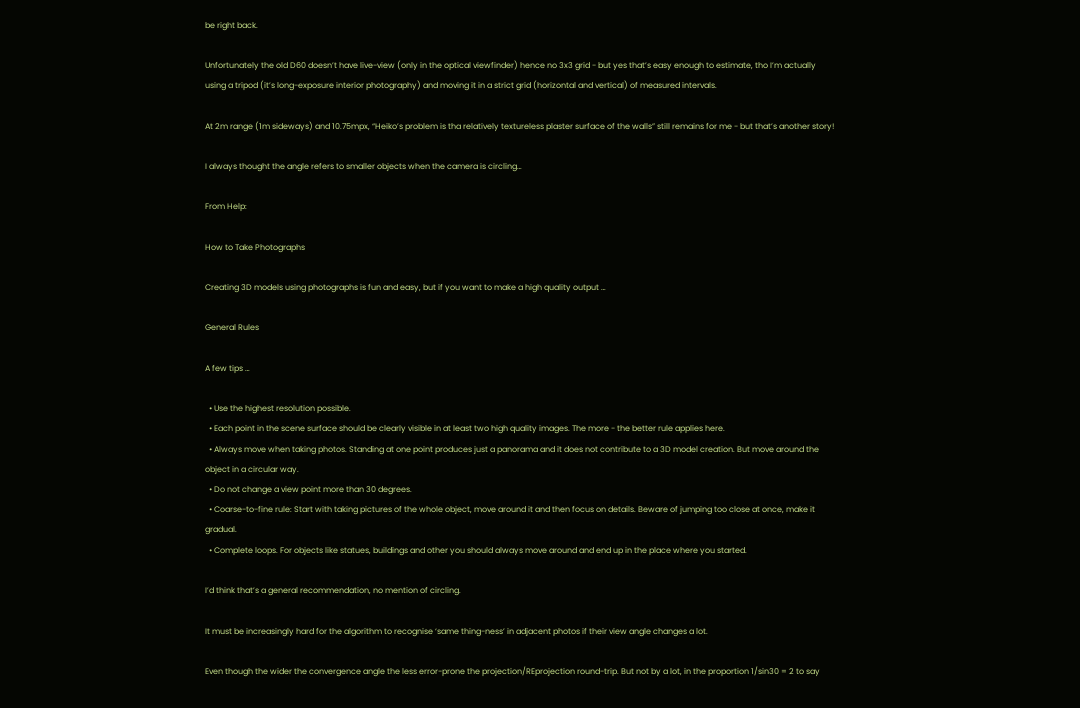be right back.

Unfortunately the old D60 doesn’t have live-view (only in the optical viewfinder) hence no 3x3 grid - but yes that’s easy enough to estimate, tho I’m actually using a tripod (it’s long-exposure interior photography) and moving it in a strict grid (horizontal and vertical) of measured intervals.

At 2m range (1m sideways) and 10.75mpx, “Heiko’s problem is tha relatively textureless plaster surface of the walls” still remains for me - but that’s another story!

I always thought the angle refers to smaller objects when the camera is circling…

From Help:

How to Take Photographs

Creating 3D models using photographs is fun and easy, but if you want to make a high quality output …

General Rules

A few tips …

  • Use the highest resolution possible.
  • Each point in the scene surface should be clearly visible in at least two high quality images. The more - the better rule applies here.
  • Always move when taking photos. Standing at one point produces just a panorama and it does not contribute to a 3D model creation. But move around the object in a circular way.
  • Do not change a view point more than 30 degrees.
  • Coarse-to-fine rule: Start with taking pictures of the whole object, move around it and then focus on details. Beware of jumping too close at once, make it gradual.
  • Complete loops. For objects like statues, buildings and other you should always move around and end up in the place where you started.

I’d think that’s a general recommendation, no mention of circling.

It must be increasingly hard for the algorithm to recognise ‘same thing-ness’ in adjacent photos if their view angle changes a lot.

Even though the wider the convergence angle the less error-prone the projection/REprojection round-trip. But not by a lot, in the proportion 1/sin30 = 2 to say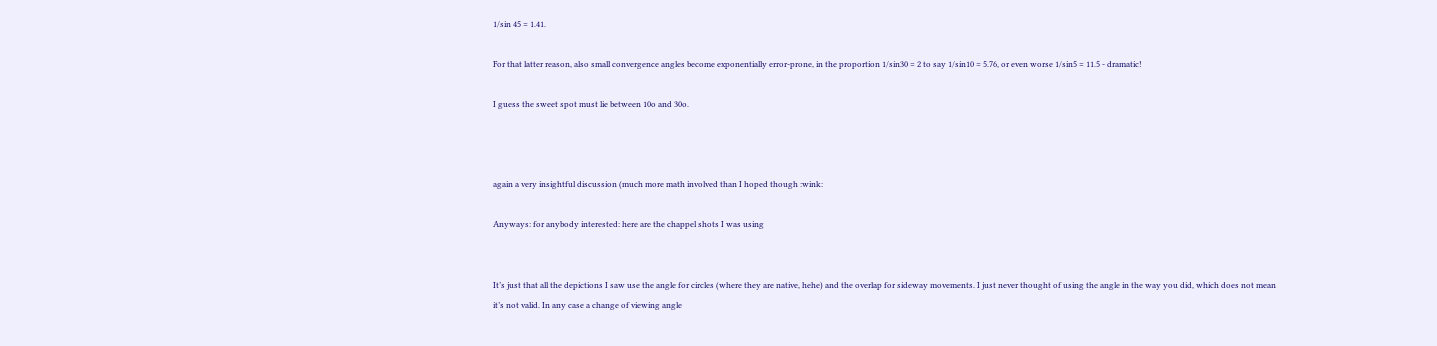1/sin 45 = 1.41.

For that latter reason, also small convergence angles become exponentially error-prone, in the proportion 1/sin30 = 2 to say 1/sin10 = 5.76, or even worse 1/sin5 = 11.5 - dramatic!

I guess the sweet spot must lie between 10o and 30o.



again a very insightful discussion (much more math involved than I hoped though :wink:

Anyways: for anybody interested: here are the chappel shots I was using


It’s just that all the depictions I saw use the angle for circles (where they are native, hehe) and the overlap for sideway movements. I just never thought of using the angle in the way you did, which does not mean it’s not valid. In any case a change of viewing angle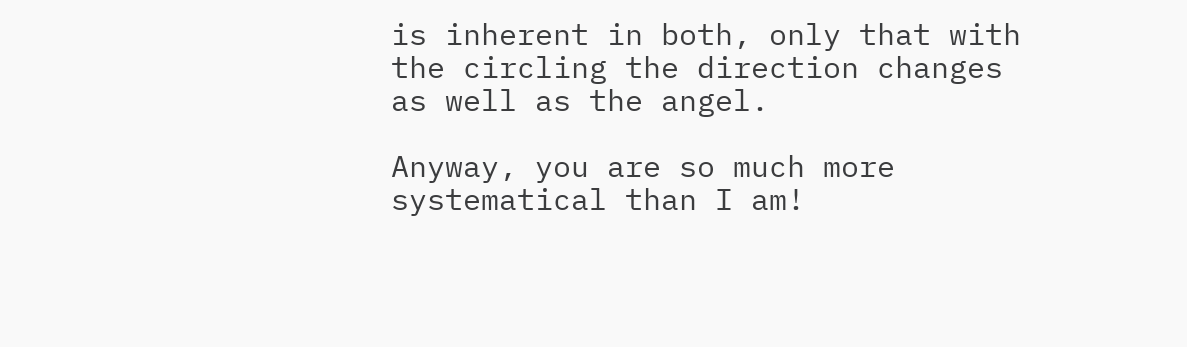is inherent in both, only that with the circling the direction changes as well as the angel.

Anyway, you are so much more systematical than I am!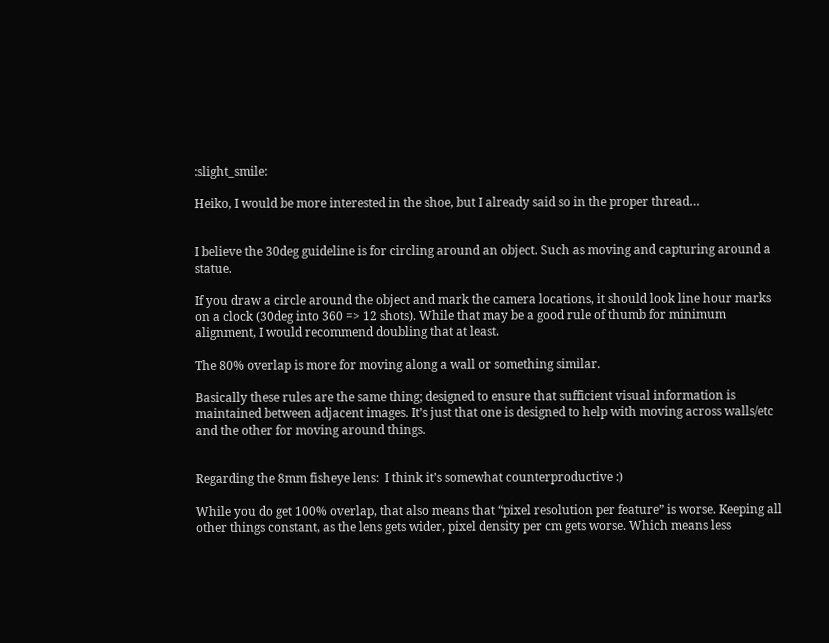:slight_smile:

Heiko, I would be more interested in the shoe, but I already said so in the proper thread…


I believe the 30deg guideline is for circling around an object. Such as moving and capturing around a statue.

If you draw a circle around the object and mark the camera locations, it should look line hour marks on a clock (30deg into 360 => 12 shots). While that may be a good rule of thumb for minimum alignment, I would recommend doubling that at least.

The 80% overlap is more for moving along a wall or something similar.

Basically these rules are the same thing; designed to ensure that sufficient visual information is maintained between adjacent images. It’s just that one is designed to help with moving across walls/etc and the other for moving around things.


Regarding the 8mm fisheye lens:  I think it’s somewhat counterproductive :)

While you do get 100% overlap, that also means that “pixel resolution per feature” is worse. Keeping all other things constant, as the lens gets wider, pixel density per cm gets worse. Which means less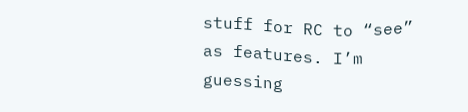stuff for RC to “see” as features. I’m guessing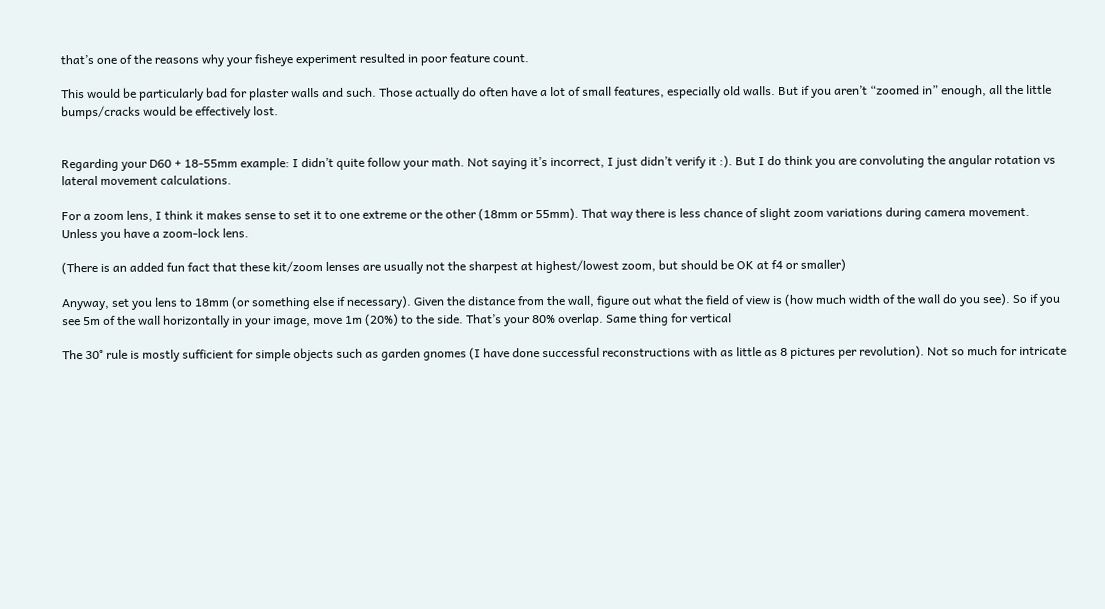that’s one of the reasons why your fisheye experiment resulted in poor feature count.

This would be particularly bad for plaster walls and such. Those actually do often have a lot of small features, especially old walls. But if you aren’t “zoomed in” enough, all the little bumps/cracks would be effectively lost.


Regarding your D60 + 18-55mm example: I didn’t quite follow your math. Not saying it’s incorrect, I just didn’t verify it :). But I do think you are convoluting the angular rotation vs lateral movement calculations.

For a zoom lens, I think it makes sense to set it to one extreme or the other (18mm or 55mm). That way there is less chance of slight zoom variations during camera movement. Unless you have a zoom-lock lens.

(There is an added fun fact that these kit/zoom lenses are usually not the sharpest at highest/lowest zoom, but should be OK at f4 or smaller)

Anyway, set you lens to 18mm (or something else if necessary). Given the distance from the wall, figure out what the field of view is (how much width of the wall do you see). So if you see 5m of the wall horizontally in your image, move 1m (20%) to the side. That’s your 80% overlap. Same thing for vertical

The 30° rule is mostly sufficient for simple objects such as garden gnomes (I have done successful reconstructions with as little as 8 pictures per revolution). Not so much for intricate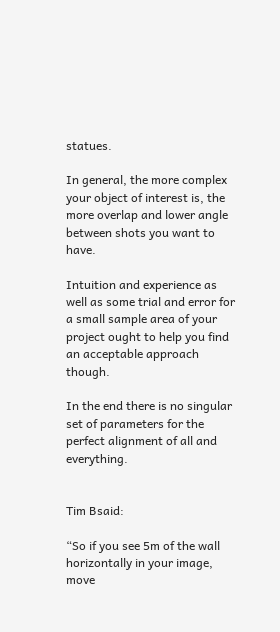statues.

In general, the more complex your object of interest is, the more overlap and lower angle between shots you want to have.

Intuition and experience as well as some trial and error for a small sample area of your project ought to help you find an acceptable approach though.

In the end there is no singular set of parameters for the perfect alignment of all and everything.


Tim Bsaid:

“So if you see 5m of the wall horizontally in your image, move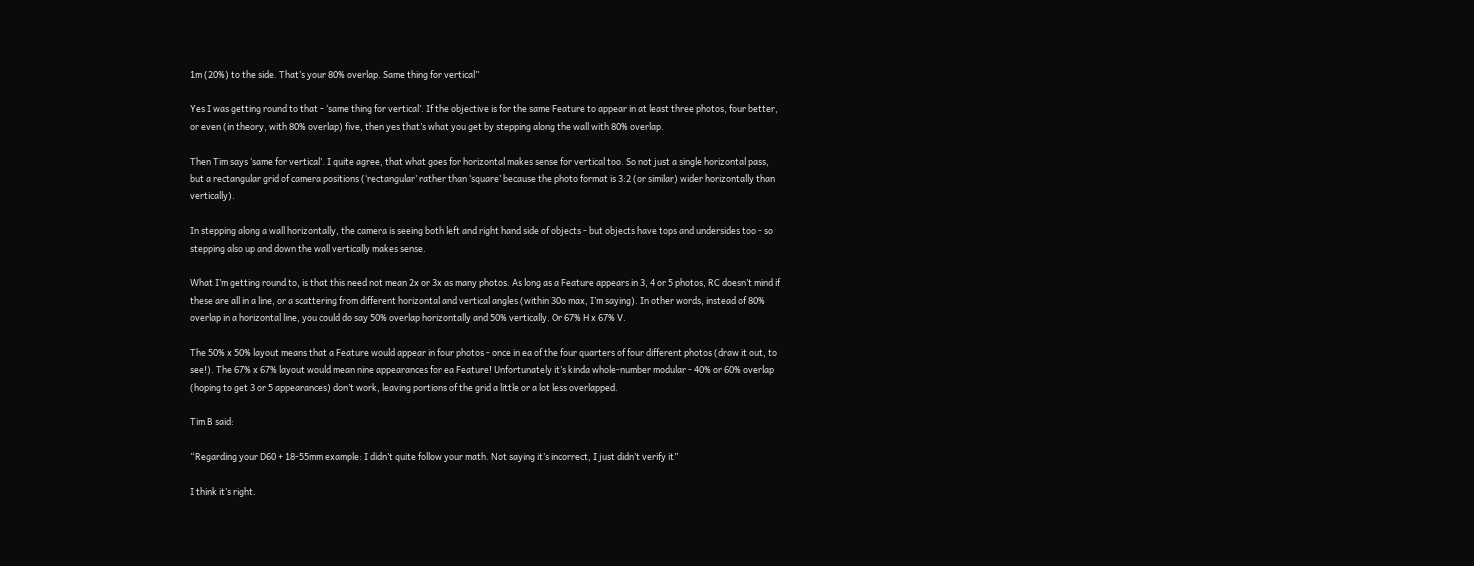1m (20%) to the side. That’s your 80% overlap. Same thing for vertical”

Yes I was getting round to that - ‘same thing for vertical’. If the objective is for the same Feature to appear in at least three photos, four better, or even (in theory, with 80% overlap) five, then yes that’s what you get by stepping along the wall with 80% overlap.

Then Tim says ‘same for vertical’. I quite agree, that what goes for horizontal makes sense for vertical too. So not just a single horizontal pass, but a rectangular grid of camera positions (‘rectangular’ rather than ‘square’ because the photo format is 3:2 (or similar) wider horizontally than vertically).

In stepping along a wall horizontally, the camera is seeing both left and right hand side of objects - but objects have tops and undersides too - so stepping also up and down the wall vertically makes sense.

What I’m getting round to, is that this need not mean 2x or 3x as many photos. As long as a Feature appears in 3, 4 or 5 photos, RC doesn’t mind if these are all in a line, or a scattering from different horizontal and vertical angles (within 30o max, I’m saying). In other words, instead of 80% overlap in a horizontal line, you could do say 50% overlap horizontally and 50% vertically. Or 67% H x 67% V.

The 50% x 50% layout means that a Feature would appear in four photos - once in ea of the four quarters of four different photos (draw it out, to see!). The 67% x 67% layout would mean nine appearances for ea Feature! Unfortunately it’s kinda whole-number modular - 40% or 60% overlap (hoping to get 3 or 5 appearances) don’t work, leaving portions of the grid a little or a lot less overlapped.

Tim B said:

“Regarding your D60 + 18-55mm example: I didn’t quite follow your math. Not saying it’s incorrect, I just didn’t verify it”

I think it’s right.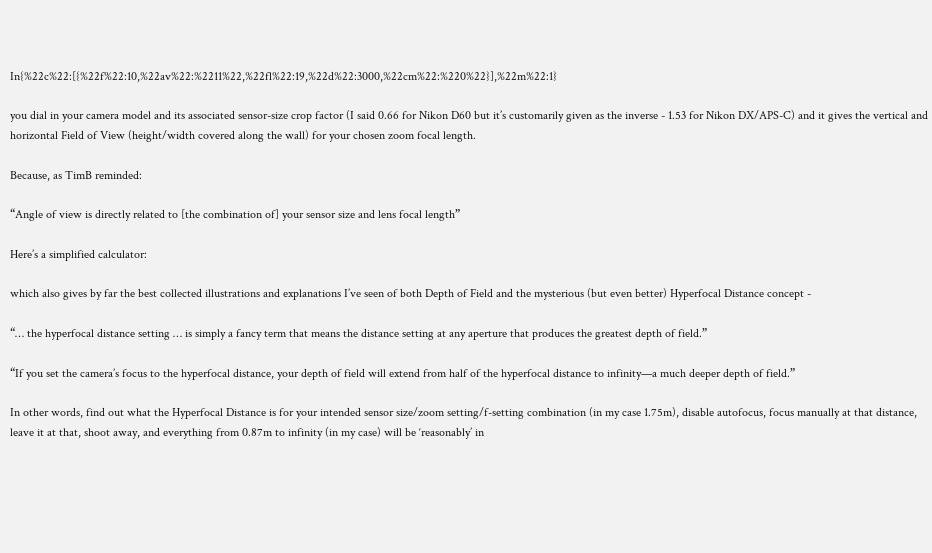In{%22c%22:[{%22f%22:10,%22av%22:%2211%22,%22fl%22:19,%22d%22:3000,%22cm%22:%220%22}],%22m%22:1}

you dial in your camera model and its associated sensor-size crop factor (I said 0.66 for Nikon D60 but it’s customarily given as the inverse - 1.53 for Nikon DX/APS-C) and it gives the vertical and horizontal Field of View (height/width covered along the wall) for your chosen zoom focal length.

Because, as TimB reminded:

“Angle of view is directly related to [the combination of] your sensor size and lens focal length”

Here’s a simplified calculator:

which also gives by far the best collected illustrations and explanations I’ve seen of both Depth of Field and the mysterious (but even better) Hyperfocal Distance concept -

“… the hyperfocal distance setting … is simply a fancy term that means the distance setting at any aperture that produces the greatest depth of field.”

“If you set the camera’s focus to the hyperfocal distance, your depth of field will extend from half of the hyperfocal distance to infinity—a much deeper depth of field.”

In other words, find out what the Hyperfocal Distance is for your intended sensor size/zoom setting/f-setting combination (in my case 1.75m), disable autofocus, focus manually at that distance, leave it at that, shoot away, and everything from 0.87m to infinity (in my case) will be ‘reasonably’ in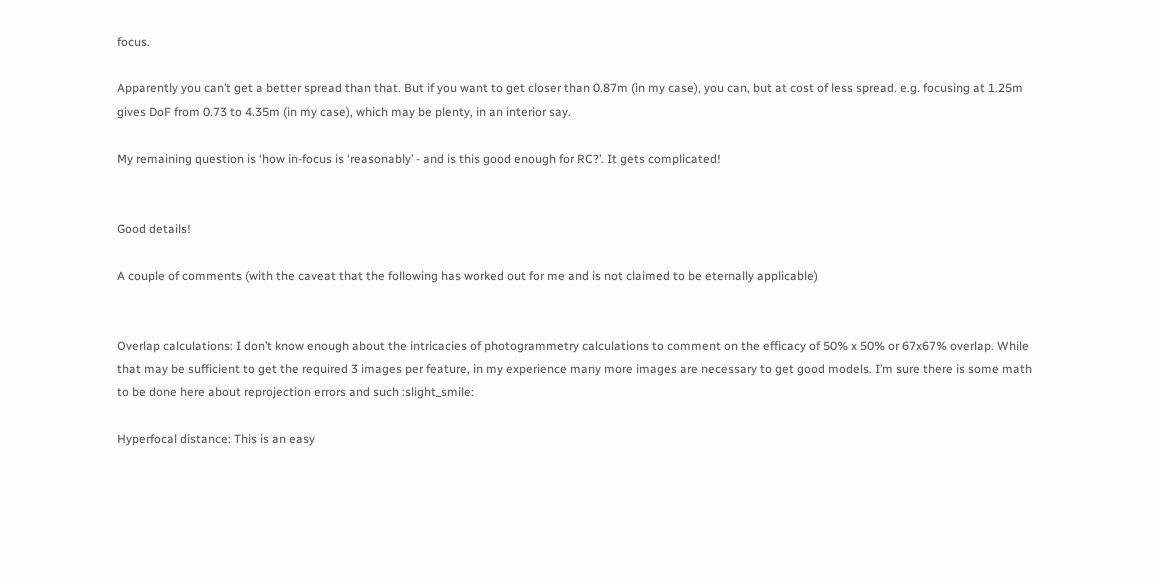focus.

Apparently you can’t get a better spread than that. But if you want to get closer than 0.87m (in my case), you can, but at cost of less spread. e.g. focusing at 1.25m gives DoF from 0.73 to 4.35m (in my case), which may be plenty, in an interior say.

My remaining question is ‘how in-focus is ‘reasonably’ - and is this good enough for RC?’. It gets complicated!


Good details!

A couple of comments (with the caveat that the following has worked out for me and is not claimed to be eternally applicable)


Overlap calculations: I don’t know enough about the intricacies of photogrammetry calculations to comment on the efficacy of 50% x 50% or 67x67% overlap. While that may be sufficient to get the required 3 images per feature, in my experience many more images are necessary to get good models. I’m sure there is some math to be done here about reprojection errors and such :slight_smile:

Hyperfocal distance: This is an easy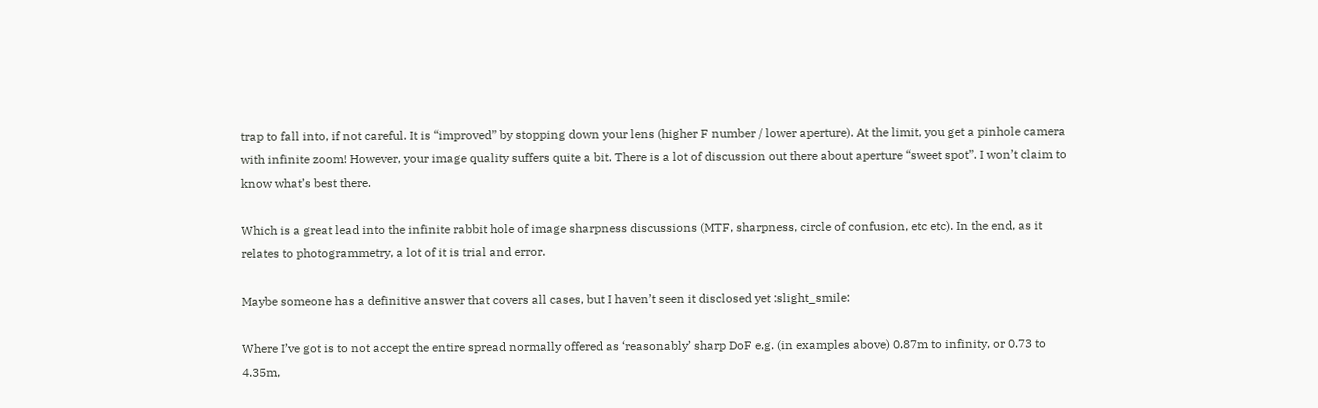trap to fall into, if not careful. It is “improved” by stopping down your lens (higher F number / lower aperture). At the limit, you get a pinhole camera with infinite zoom! However, your image quality suffers quite a bit. There is a lot of discussion out there about aperture “sweet spot”. I won’t claim to know what’s best there.

Which is a great lead into the infinite rabbit hole of image sharpness discussions (MTF, sharpness, circle of confusion, etc etc). In the end, as it relates to photogrammetry, a lot of it is trial and error.

Maybe someone has a definitive answer that covers all cases, but I haven’t seen it disclosed yet :slight_smile:

Where I’ve got is to not accept the entire spread normally offered as ‘reasonably’ sharp DoF e.g. (in examples above) 0.87m to infinity, or 0.73 to 4.35m,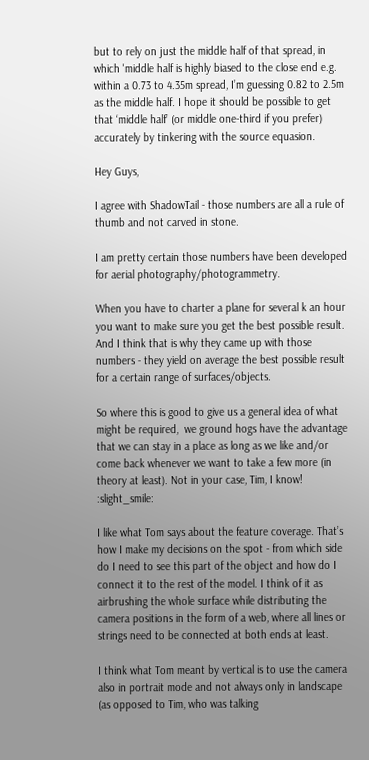but to rely on just the middle half of that spread, in which 'middle half is highly biased to the close end e.g. within a 0.73 to 4.35m spread, I’m guessing 0.82 to 2.5m as the middle half. I hope it should be possible to get that ‘middle half’ (or middle one-third if you prefer) accurately by tinkering with the source equasion.

Hey Guys,

I agree with ShadowTail - those numbers are all a rule of thumb and not carved in stone.

I am pretty certain those numbers have been developed for aerial photography/photogrammetry.

When you have to charter a plane for several k an hour you want to make sure you get the best possible result. And I think that is why they came up with those numbers - they yield on average the best possible result for a certain range of surfaces/objects.

So where this is good to give us a general idea of what might be required,  we ground hogs have the advantage that we can stay in a place as long as we like and/or come back whenever we want to take a few more (in theory at least). Not in your case, Tim, I know! :slight_smile:

I like what Tom says about the feature coverage. That’s how I make my decisions on the spot - from which side do I need to see this part of the object and how do I connect it to the rest of the model. I think of it as airbrushing the whole surface while distributing the camera positions in the form of a web, where all lines or strings need to be connected at both ends at least.

I think what Tom meant by vertical is to use the camera also in portrait mode and not always only in landscape (as opposed to Tim, who was talking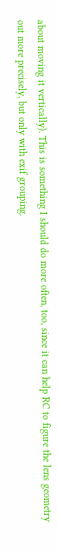about moving it vertically). This is something I should do more often, too, since it can help RC to figure the lens geometry out more precisely, but only with exif grouping.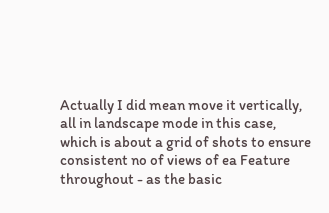Actually I did mean move it vertically, all in landscape mode in this case, which is about a grid of shots to ensure consistent no of views of ea Feature throughout - as the basic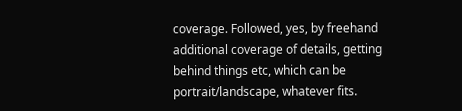coverage. Followed, yes, by freehand additional coverage of details, getting behind things etc, which can be portrait/landscape, whatever fits.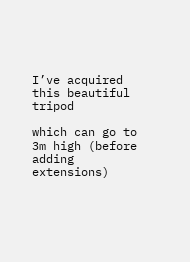I’ve acquired this beautiful tripod

which can go to 3m high (before adding extensions)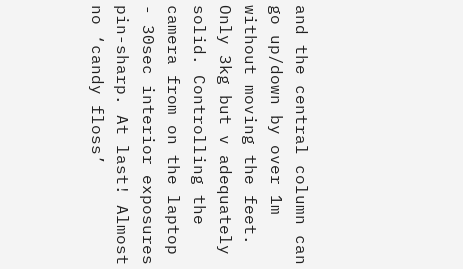and the central column can go up/down by over 1m without moving the feet. Only 3kg but v adequately solid. Controlling the camera from on the laptop - 30sec interior exposures pin-sharp. At last! Almost no ‘candy floss’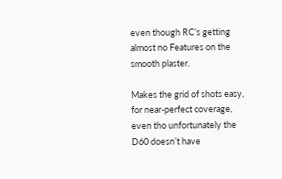even though RC’s getting almost no Features on the smooth plaster.

Makes the grid of shots easy, for near-perfect coverage, even tho unfortunately the D60 doesn’t have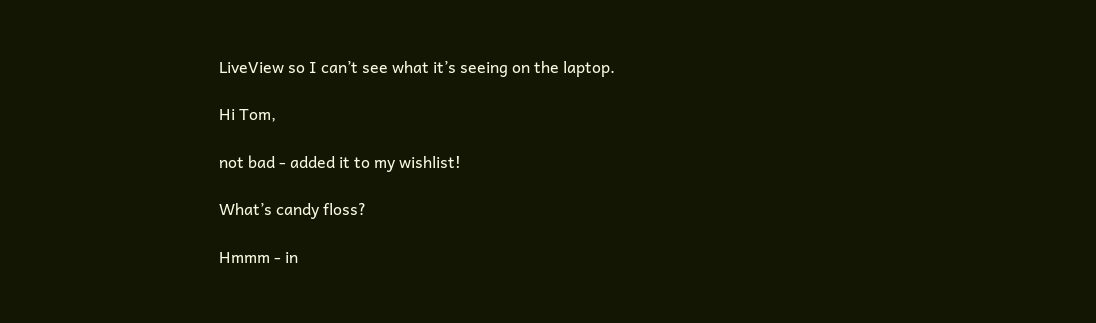LiveView so I can’t see what it’s seeing on the laptop.

Hi Tom,

not bad - added it to my wishlist!

What’s candy floss?

Hmmm - in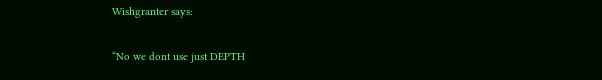Wishgranter says:

“No we dont use just DEPTH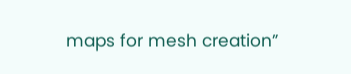maps for mesh creation”